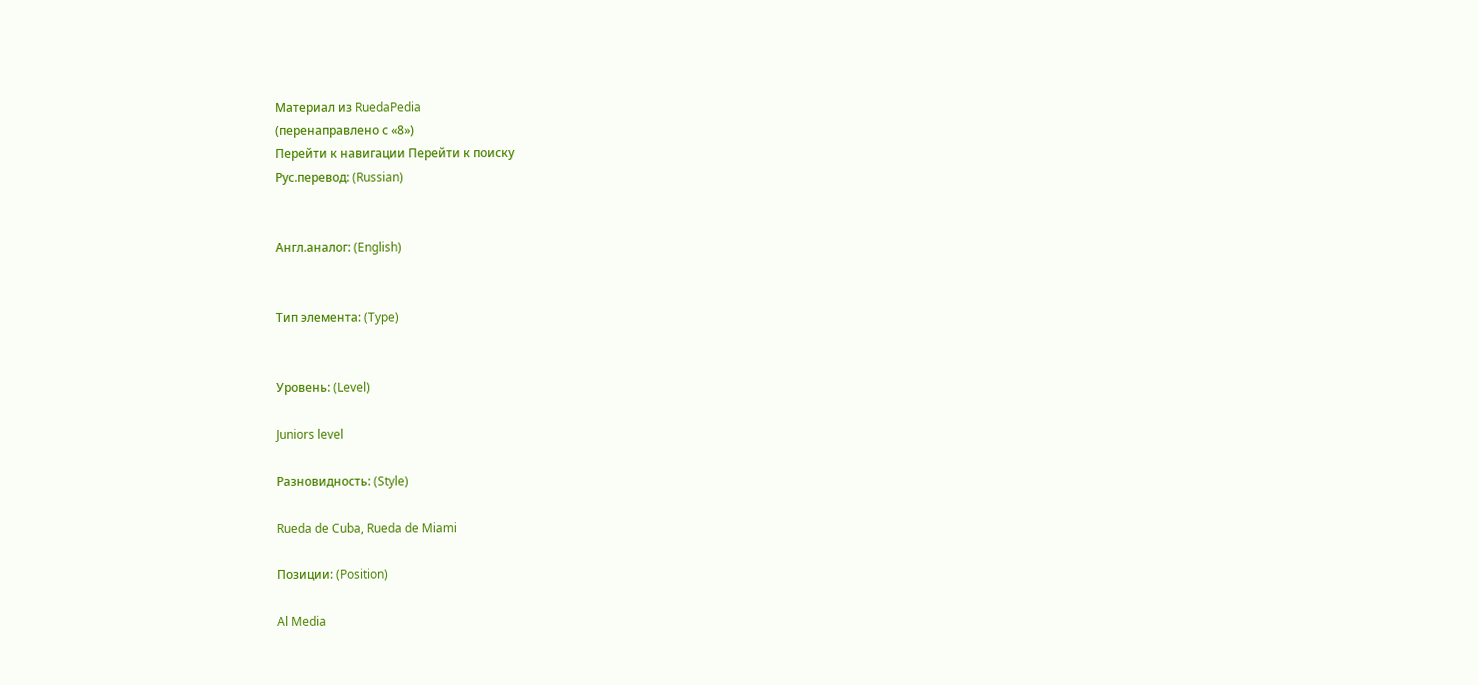Материал из RuedaPedia
(перенаправлено с «8»)
Перейти к навигации Перейти к поиску
Рус.перевод: (Russian)


Англ.аналог: (English)


Тип элемента: (Type)


Уровень: (Level)

Juniors level

Разновидность: (Style)

Rueda de Cuba, Rueda de Miami

Позиции: (Position)

Al Media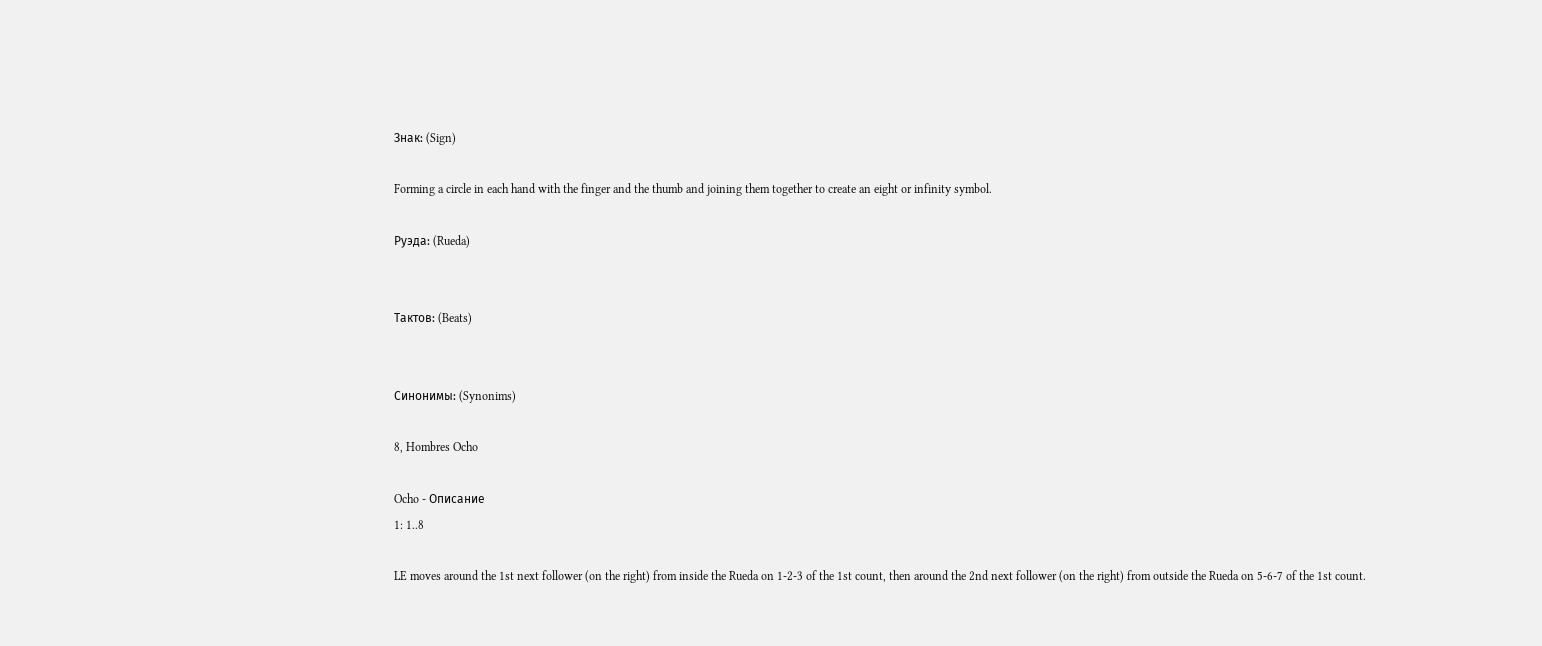Знак: (Sign)

Forming a circle in each hand with the finger and the thumb and joining them together to create an eight or infinity symbol.

Руэда: (Rueda)


Тактов: (Beats)


Синонимы: (Synonims)

8, Hombres Ocho

Ocho - Описание
1: 1..8

LE moves around the 1st next follower (on the right) from inside the Rueda on 1-2-3 of the 1st count, then around the 2nd next follower (on the right) from outside the Rueda on 5-6-7 of the 1st count.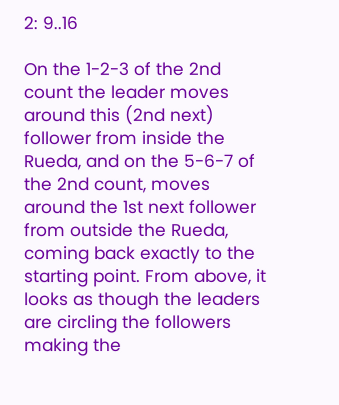2: 9..16

On the 1-2-3 of the 2nd count the leader moves around this (2nd next) follower from inside the Rueda, and on the 5-6-7 of the 2nd count, moves around the 1st next follower from outside the Rueda, coming back exactly to the starting point. From above, it looks as though the leaders are circling the followers making the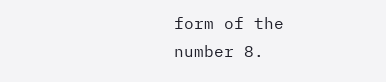form of the number 8.